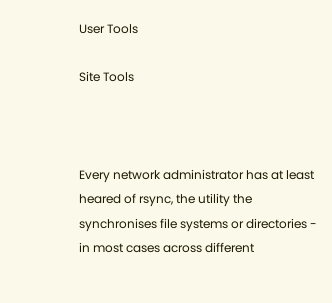User Tools

Site Tools



Every network administrator has at least heared of rsync, the utility the synchronises file systems or directories - in most cases across different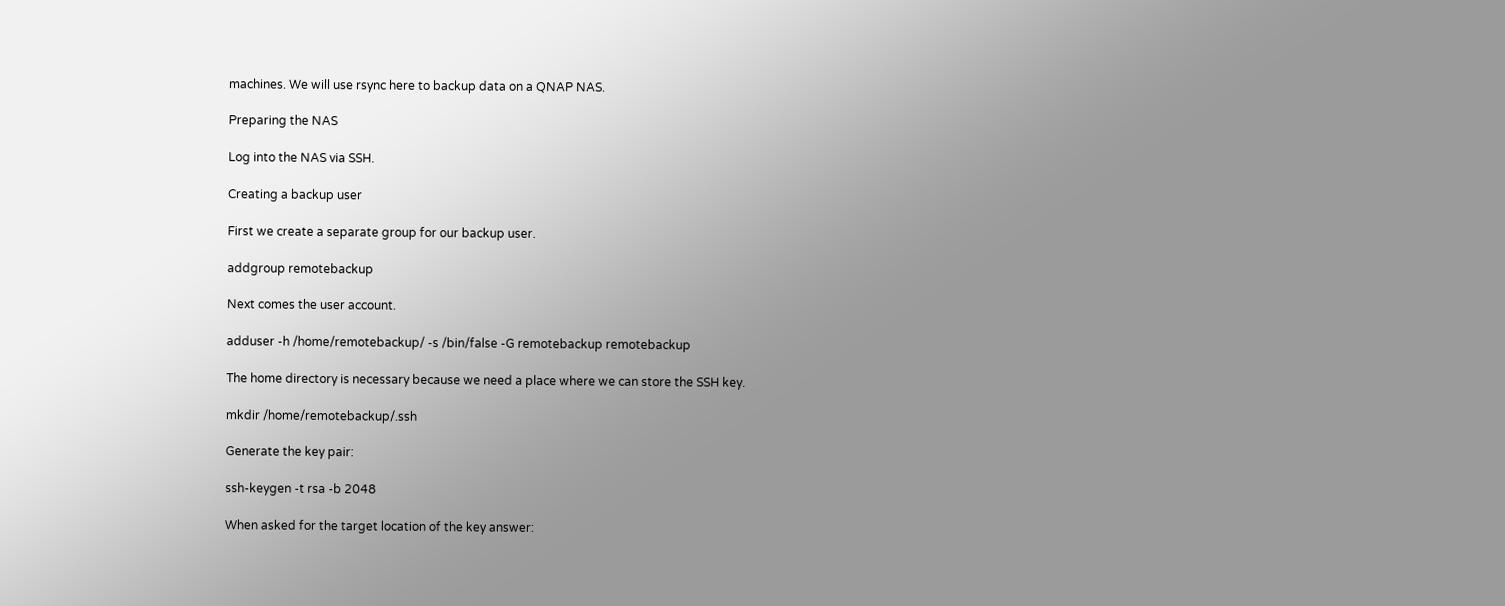machines. We will use rsync here to backup data on a QNAP NAS.

Preparing the NAS

Log into the NAS via SSH.

Creating a backup user

First we create a separate group for our backup user.

addgroup remotebackup

Next comes the user account.

adduser -h /home/remotebackup/ -s /bin/false -G remotebackup remotebackup

The home directory is necessary because we need a place where we can store the SSH key.

mkdir /home/remotebackup/.ssh

Generate the key pair:

ssh-keygen -t rsa -b 2048

When asked for the target location of the key answer: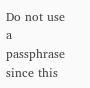Do not use a passphrase since this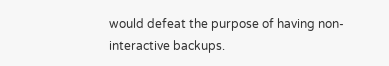would defeat the purpose of having non-interactive backups.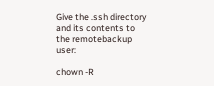Give the .ssh directory and its contents to the remotebackup user:

chown -R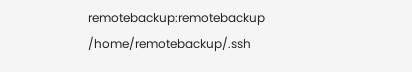remotebackup:remotebackup /home/remotebackup/.ssh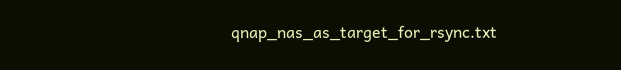qnap_nas_as_target_for_rsync.txt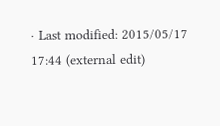· Last modified: 2015/05/17 17:44 (external edit)